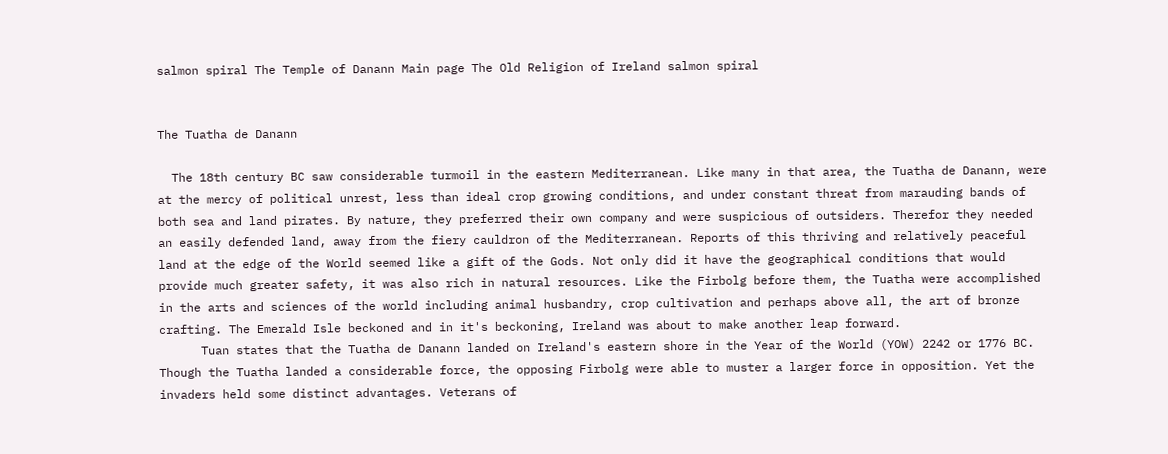salmon spiral The Temple of Danann Main page The Old Religion of Ireland salmon spiral


The Tuatha de Danann

  The 18th century BC saw considerable turmoil in the eastern Mediterranean. Like many in that area, the Tuatha de Danann, were at the mercy of political unrest, less than ideal crop growing conditions, and under constant threat from marauding bands of both sea and land pirates. By nature, they preferred their own company and were suspicious of outsiders. Therefor they needed an easily defended land, away from the fiery cauldron of the Mediterranean. Reports of this thriving and relatively peaceful land at the edge of the World seemed like a gift of the Gods. Not only did it have the geographical conditions that would provide much greater safety, it was also rich in natural resources. Like the Firbolg before them, the Tuatha were accomplished in the arts and sciences of the world including animal husbandry, crop cultivation and perhaps above all, the art of bronze crafting. The Emerald Isle beckoned and in it's beckoning, Ireland was about to make another leap forward.
      Tuan states that the Tuatha de Danann landed on Ireland's eastern shore in the Year of the World (YOW) 2242 or 1776 BC. Though the Tuatha landed a considerable force, the opposing Firbolg were able to muster a larger force in opposition. Yet the invaders held some distinct advantages. Veterans of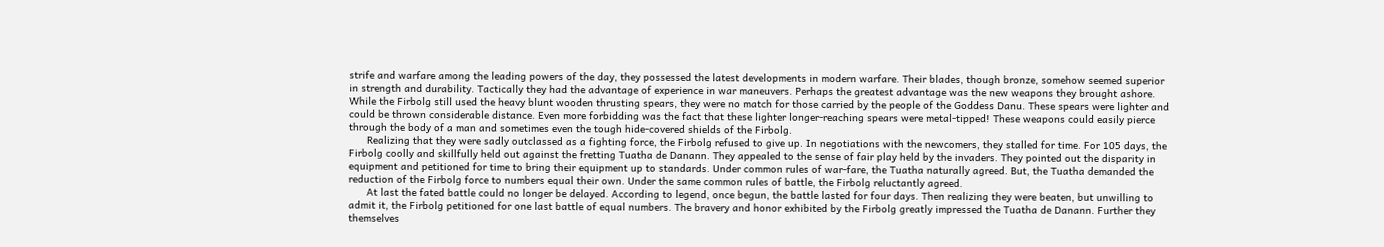strife and warfare among the leading powers of the day, they possessed the latest developments in modern warfare. Their blades, though bronze, somehow seemed superior in strength and durability. Tactically they had the advantage of experience in war maneuvers. Perhaps the greatest advantage was the new weapons they brought ashore. While the Firbolg still used the heavy blunt wooden thrusting spears, they were no match for those carried by the people of the Goddess Danu. These spears were lighter and could be thrown considerable distance. Even more forbidding was the fact that these lighter longer-reaching spears were metal-tipped! These weapons could easily pierce through the body of a man and sometimes even the tough hide-covered shields of the Firbolg.
      Realizing that they were sadly outclassed as a fighting force, the Firbolg refused to give up. In negotiations with the newcomers, they stalled for time. For 105 days, the Firbolg coolly and skillfully held out against the fretting Tuatha de Danann. They appealed to the sense of fair play held by the invaders. They pointed out the disparity in equipment and petitioned for time to bring their equipment up to standards. Under common rules of war-fare, the Tuatha naturally agreed. But, the Tuatha demanded the reduction of the Firbolg force to numbers equal their own. Under the same common rules of battle, the Firbolg reluctantly agreed.
      At last the fated battle could no longer be delayed. According to legend, once begun, the battle lasted for four days. Then realizing they were beaten, but unwilling to admit it, the Firbolg petitioned for one last battle of equal numbers. The bravery and honor exhibited by the Firbolg greatly impressed the Tuatha de Danann. Further they themselves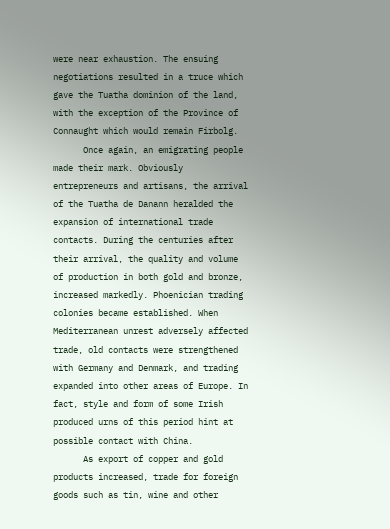were near exhaustion. The ensuing negotiations resulted in a truce which gave the Tuatha dominion of the land, with the exception of the Province of Connaught which would remain Firbolg.
      Once again, an emigrating people made their mark. Obviously entrepreneurs and artisans, the arrival of the Tuatha de Danann heralded the expansion of international trade contacts. During the centuries after their arrival, the quality and volume of production in both gold and bronze, increased markedly. Phoenician trading colonies became established. When Mediterranean unrest adversely affected trade, old contacts were strengthened with Germany and Denmark, and trading expanded into other areas of Europe. In fact, style and form of some Irish produced urns of this period hint at possible contact with China.
      As export of copper and gold products increased, trade for foreign goods such as tin, wine and other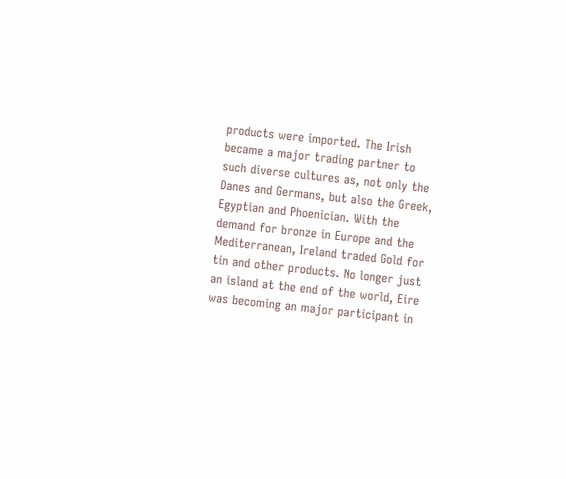products were imported. The Irish became a major trading partner to such diverse cultures as, not only the Danes and Germans, but also the Greek, Egyptian and Phoenician. With the demand for bronze in Europe and the Mediterranean, Ireland traded Gold for tin and other products. No longer just an island at the end of the world, Eire was becoming an major participant in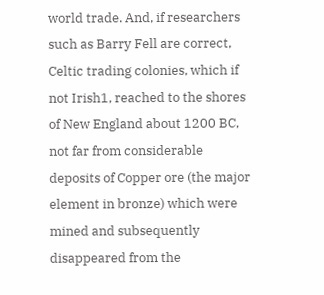world trade. And, if researchers such as Barry Fell are correct, Celtic trading colonies, which if not Irish1, reached to the shores of New England about 1200 BC, not far from considerable deposits of Copper ore (the major element in bronze) which were mined and subsequently disappeared from the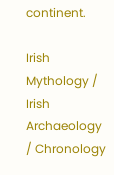continent.

Irish Mythology / Irish Archaeology / Chronology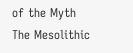of the Myth
The Mesolithic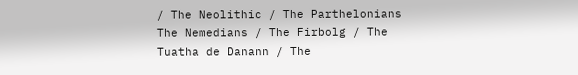/ The Neolithic / The Parthelonians
The Nemedians / The Firbolg / The Tuatha de Danann / The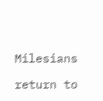Milesians

return to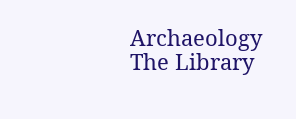Archaeology
The Library